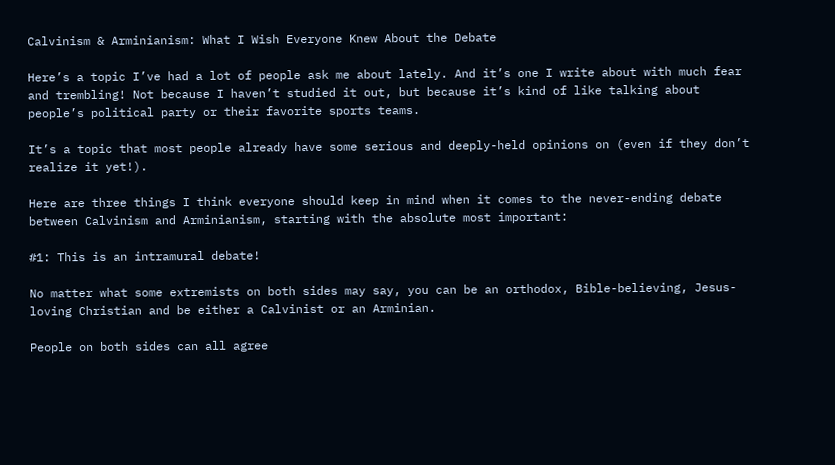Calvinism & Arminianism: What I Wish Everyone Knew About the Debate

Here’s a topic I’ve had a lot of people ask me about lately. And it’s one I write about with much fear and trembling! Not because I haven’t studied it out, but because it’s kind of like talking about people’s political party or their favorite sports teams.

It’s a topic that most people already have some serious and deeply-held opinions on (even if they don’t realize it yet!).

Here are three things I think everyone should keep in mind when it comes to the never-ending debate between Calvinism and Arminianism, starting with the absolute most important:

#1: This is an intramural debate!

No matter what some extremists on both sides may say, you can be an orthodox, Bible-believing, Jesus-loving Christian and be either a Calvinist or an Arminian.

People on both sides can all agree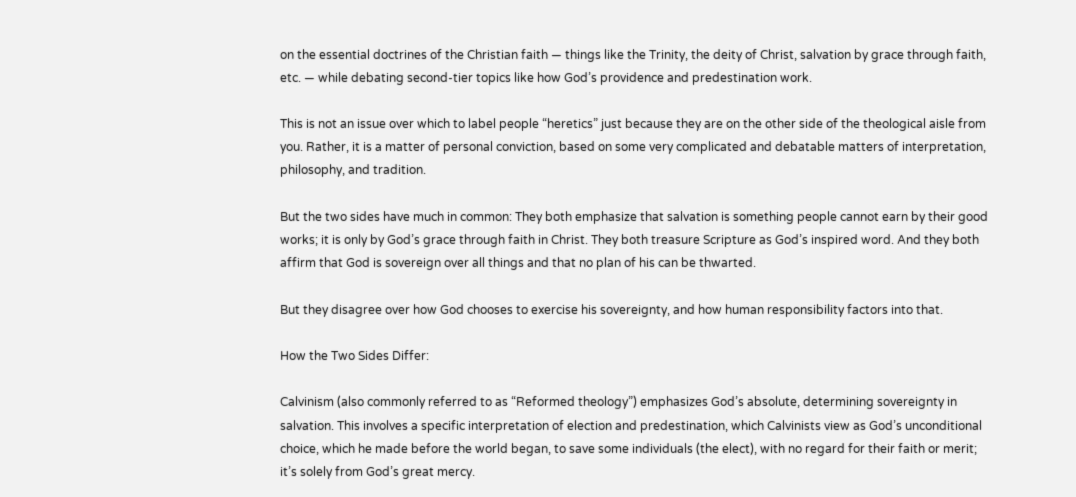on the essential doctrines of the Christian faith — things like the Trinity, the deity of Christ, salvation by grace through faith, etc. — while debating second-tier topics like how God’s providence and predestination work.

This is not an issue over which to label people “heretics” just because they are on the other side of the theological aisle from you. Rather, it is a matter of personal conviction, based on some very complicated and debatable matters of interpretation, philosophy, and tradition.

But the two sides have much in common: They both emphasize that salvation is something people cannot earn by their good works; it is only by God’s grace through faith in Christ. They both treasure Scripture as God’s inspired word. And they both affirm that God is sovereign over all things and that no plan of his can be thwarted.

But they disagree over how God chooses to exercise his sovereignty, and how human responsibility factors into that.

How the Two Sides Differ:

Calvinism (also commonly referred to as “Reformed theology”) emphasizes God’s absolute, determining sovereignty in salvation. This involves a specific interpretation of election and predestination, which Calvinists view as God’s unconditional choice, which he made before the world began, to save some individuals (the elect), with no regard for their faith or merit; it’s solely from God’s great mercy.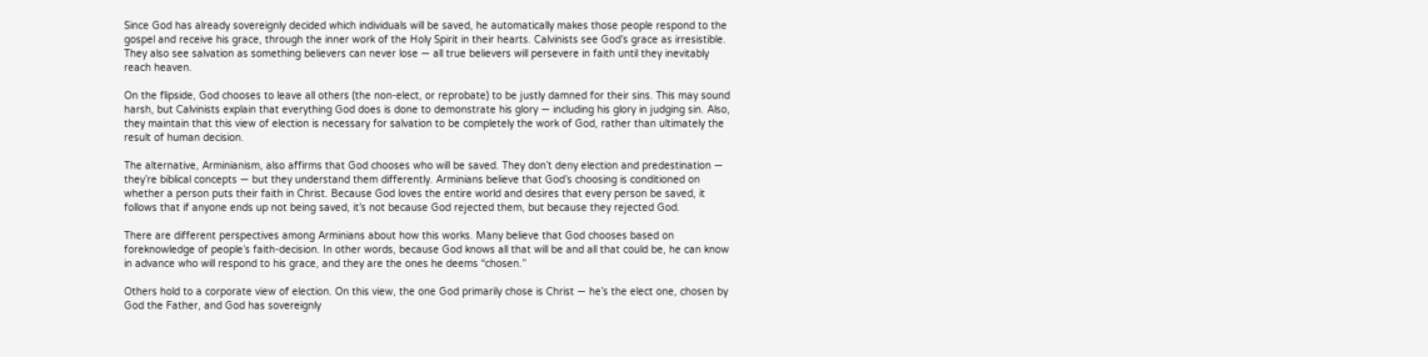Since God has already sovereignly decided which individuals will be saved, he automatically makes those people respond to the gospel and receive his grace, through the inner work of the Holy Spirit in their hearts. Calvinists see God’s grace as irresistible. They also see salvation as something believers can never lose — all true believers will persevere in faith until they inevitably reach heaven.

On the flipside, God chooses to leave all others (the non-elect, or reprobate) to be justly damned for their sins. This may sound harsh, but Calvinists explain that everything God does is done to demonstrate his glory — including his glory in judging sin. Also, they maintain that this view of election is necessary for salvation to be completely the work of God, rather than ultimately the result of human decision.

The alternative, Arminianism, also affirms that God chooses who will be saved. They don’t deny election and predestination — they’re biblical concepts — but they understand them differently. Arminians believe that God’s choosing is conditioned on whether a person puts their faith in Christ. Because God loves the entire world and desires that every person be saved, it follows that if anyone ends up not being saved, it’s not because God rejected them, but because they rejected God.

There are different perspectives among Arminians about how this works. Many believe that God chooses based on foreknowledge of people’s faith-decision. In other words, because God knows all that will be and all that could be, he can know in advance who will respond to his grace, and they are the ones he deems “chosen.”

Others hold to a corporate view of election. On this view, the one God primarily chose is Christ — he’s the elect one, chosen by God the Father, and God has sovereignly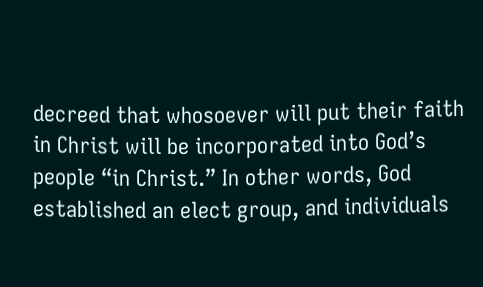decreed that whosoever will put their faith in Christ will be incorporated into God’s people “in Christ.” In other words, God established an elect group, and individuals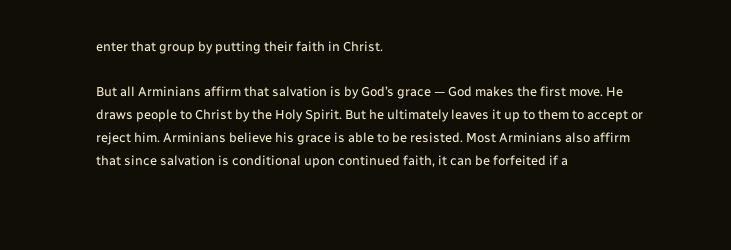enter that group by putting their faith in Christ.

But all Arminians affirm that salvation is by God’s grace — God makes the first move. He draws people to Christ by the Holy Spirit. But he ultimately leaves it up to them to accept or reject him. Arminians believe his grace is able to be resisted. Most Arminians also affirm that since salvation is conditional upon continued faith, it can be forfeited if a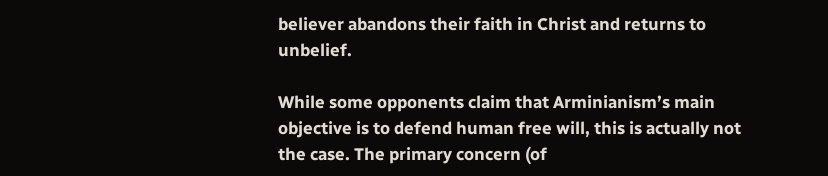believer abandons their faith in Christ and returns to unbelief.

While some opponents claim that Arminianism’s main objective is to defend human free will, this is actually not the case. The primary concern (of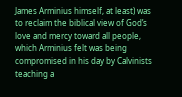James Arminius himself, at least) was to reclaim the biblical view of God’s love and mercy toward all people, which Arminius felt was being compromised in his day by Calvinists teaching a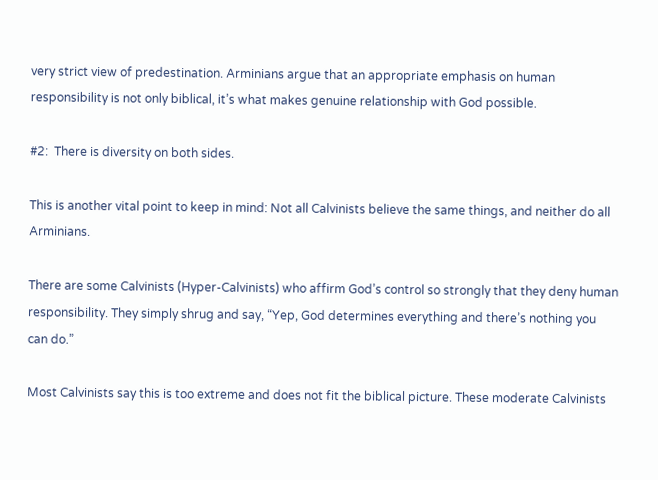very strict view of predestination. Arminians argue that an appropriate emphasis on human responsibility is not only biblical, it’s what makes genuine relationship with God possible.

#2:  There is diversity on both sides.

This is another vital point to keep in mind: Not all Calvinists believe the same things, and neither do all Arminians.

There are some Calvinists (Hyper-Calvinists) who affirm God’s control so strongly that they deny human responsibility. They simply shrug and say, “Yep, God determines everything and there’s nothing you can do.”

Most Calvinists say this is too extreme and does not fit the biblical picture. These moderate Calvinists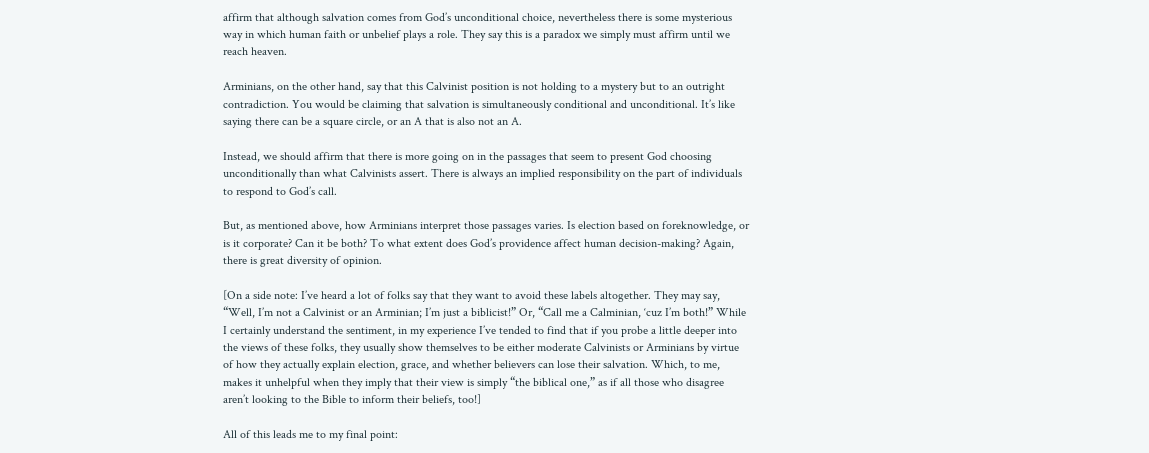affirm that although salvation comes from God’s unconditional choice, nevertheless there is some mysterious way in which human faith or unbelief plays a role. They say this is a paradox we simply must affirm until we reach heaven.

Arminians, on the other hand, say that this Calvinist position is not holding to a mystery but to an outright contradiction. You would be claiming that salvation is simultaneously conditional and unconditional. It’s like saying there can be a square circle, or an A that is also not an A.

Instead, we should affirm that there is more going on in the passages that seem to present God choosing unconditionally than what Calvinists assert. There is always an implied responsibility on the part of individuals to respond to God’s call.

But, as mentioned above, how Arminians interpret those passages varies. Is election based on foreknowledge, or is it corporate? Can it be both? To what extent does God’s providence affect human decision-making? Again, there is great diversity of opinion.

[On a side note: I’ve heard a lot of folks say that they want to avoid these labels altogether. They may say, “Well, I’m not a Calvinist or an Arminian; I’m just a biblicist!” Or, “Call me a Calminian, ‘cuz I’m both!” While I certainly understand the sentiment, in my experience I’ve tended to find that if you probe a little deeper into the views of these folks, they usually show themselves to be either moderate Calvinists or Arminians by virtue of how they actually explain election, grace, and whether believers can lose their salvation. Which, to me, makes it unhelpful when they imply that their view is simply “the biblical one,” as if all those who disagree aren’t looking to the Bible to inform their beliefs, too!]

All of this leads me to my final point: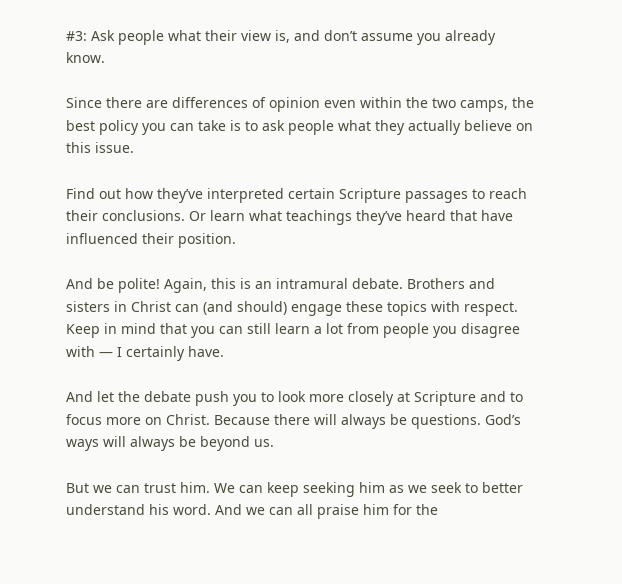#3: Ask people what their view is, and don’t assume you already know.

Since there are differences of opinion even within the two camps, the best policy you can take is to ask people what they actually believe on this issue.

Find out how they’ve interpreted certain Scripture passages to reach their conclusions. Or learn what teachings they’ve heard that have influenced their position.

And be polite! Again, this is an intramural debate. Brothers and sisters in Christ can (and should) engage these topics with respect. Keep in mind that you can still learn a lot from people you disagree with — I certainly have.

And let the debate push you to look more closely at Scripture and to focus more on Christ. Because there will always be questions. God’s ways will always be beyond us.

But we can trust him. We can keep seeking him as we seek to better understand his word. And we can all praise him for the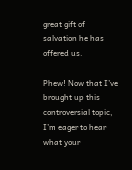great gift of salvation he has offered us.

Phew! Now that I’ve brought up this controversial topic, I’m eager to hear what your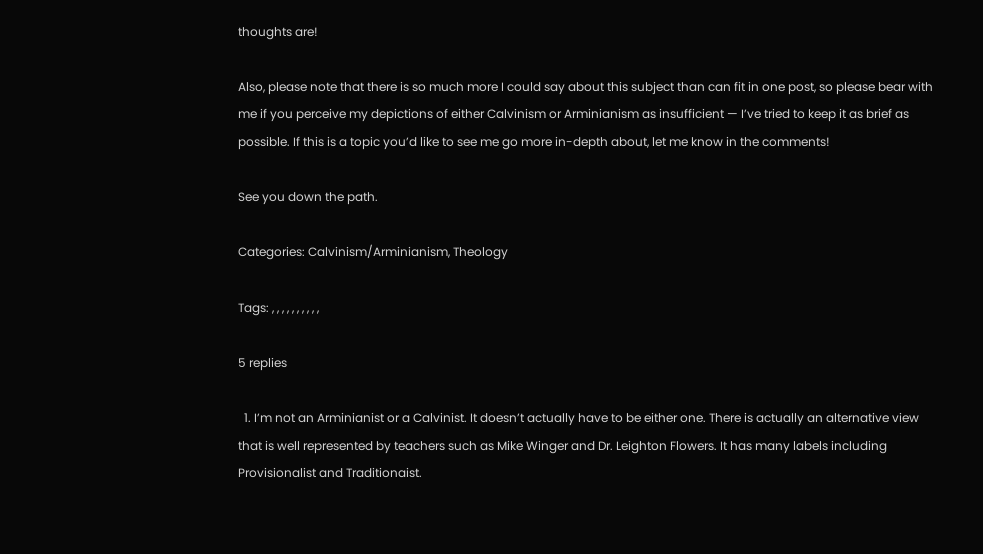thoughts are!

Also, please note that there is so much more I could say about this subject than can fit in one post, so please bear with me if you perceive my depictions of either Calvinism or Arminianism as insufficient — I’ve tried to keep it as brief as possible. If this is a topic you’d like to see me go more in-depth about, let me know in the comments!

See you down the path.

Categories: Calvinism/Arminianism, Theology

Tags: , , , , , , , , , ,

5 replies

  1. I’m not an Arminianist or a Calvinist. It doesn’t actually have to be either one. There is actually an alternative view that is well represented by teachers such as Mike Winger and Dr. Leighton Flowers. It has many labels including Provisionalist and Traditionaist.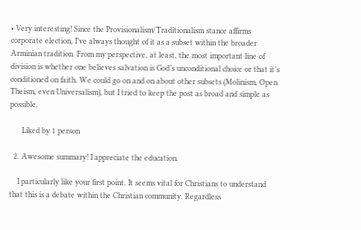• Very interesting! Since the Provisionalism/Traditionalism stance affirms corporate election, I’ve always thought of it as a subset within the broader Arminian tradition. From my perspective, at least, the most important line of division is whether one believes salvation is God’s unconditional choice or that it’s conditioned on faith. We could go on and on about other subsets (Molinism, Open Theism, even Universalism), but I tried to keep the post as broad and simple as possible.

      Liked by 1 person

  2. Awesome summary! I appreciate the education.

    I particularly like your first point. It seems vital for Christians to understand that this is a debate within the Christian community. Regardless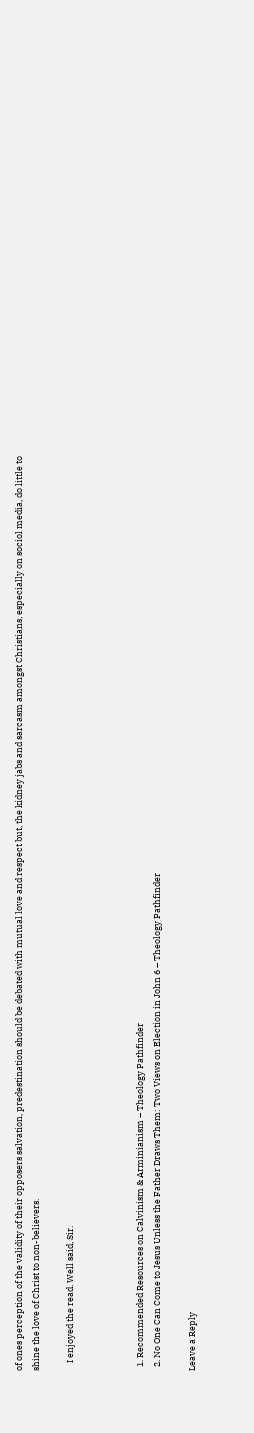of ones perception of the validity of their opposers salvation, predestination should be debated with mutual love and respect but, the kidney jabs and sarcasm amongst Christians, especially on sociol media, do little to shine the love of Christ to non-believers.

    I enjoyed the read. Well said, Sir.



  1. Recommended Resources on Calvinism & Arminianism – Theology Pathfinder
  2. No One Can Come to Jesus Unless the Father Draws Them: Two Views on Election in John 6 – Theology Pathfinder

Leave a Reply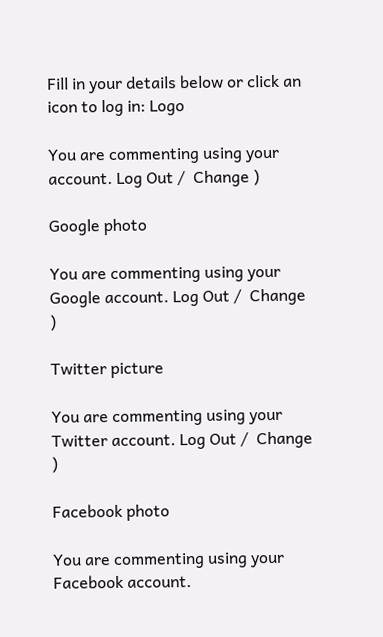Fill in your details below or click an icon to log in: Logo

You are commenting using your account. Log Out /  Change )

Google photo

You are commenting using your Google account. Log Out /  Change )

Twitter picture

You are commenting using your Twitter account. Log Out /  Change )

Facebook photo

You are commenting using your Facebook account.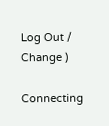Log Out /  Change )

Connecting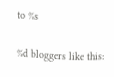to %s

%d bloggers like this: